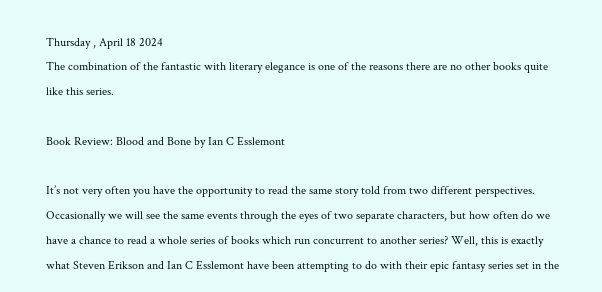Thursday , April 18 2024
The combination of the fantastic with literary elegance is one of the reasons there are no other books quite like this series.

Book Review: Blood and Bone by Ian C Esslemont

It’s not very often you have the opportunity to read the same story told from two different perspectives. Occasionally we will see the same events through the eyes of two separate characters, but how often do we have a chance to read a whole series of books which run concurrent to another series? Well, this is exactly what Steven Erikson and Ian C Esslemont have been attempting to do with their epic fantasy series set in the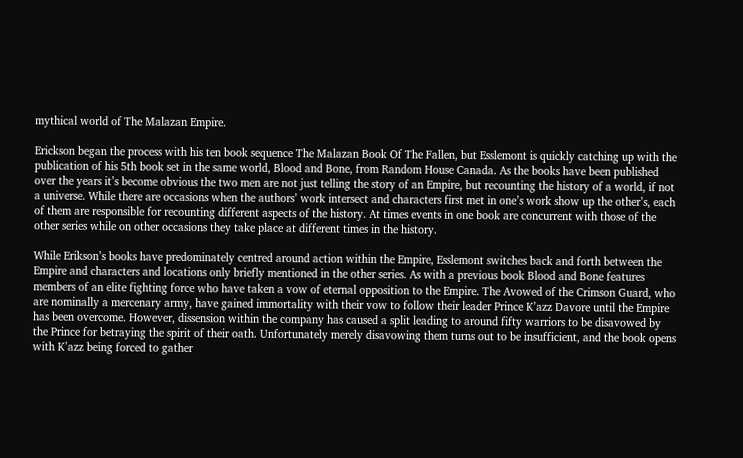mythical world of The Malazan Empire.

Erickson began the process with his ten book sequence The Malazan Book Of The Fallen, but Esslemont is quickly catching up with the publication of his 5th book set in the same world, Blood and Bone, from Random House Canada. As the books have been published over the years it’s become obvious the two men are not just telling the story of an Empire, but recounting the history of a world, if not a universe. While there are occasions when the authors’ work intersect and characters first met in one’s work show up the other’s, each of them are responsible for recounting different aspects of the history. At times events in one book are concurrent with those of the other series while on other occasions they take place at different times in the history.

While Erikson’s books have predominately centred around action within the Empire, Esslemont switches back and forth between the Empire and characters and locations only briefly mentioned in the other series. As with a previous book Blood and Bone features members of an elite fighting force who have taken a vow of eternal opposition to the Empire. The Avowed of the Crimson Guard, who are nominally a mercenary army, have gained immortality with their vow to follow their leader Prince K’azz Davore until the Empire has been overcome. However, dissension within the company has caused a split leading to around fifty warriors to be disavowed by the Prince for betraying the spirit of their oath. Unfortunately merely disavowing them turns out to be insufficient, and the book opens with K’azz being forced to gather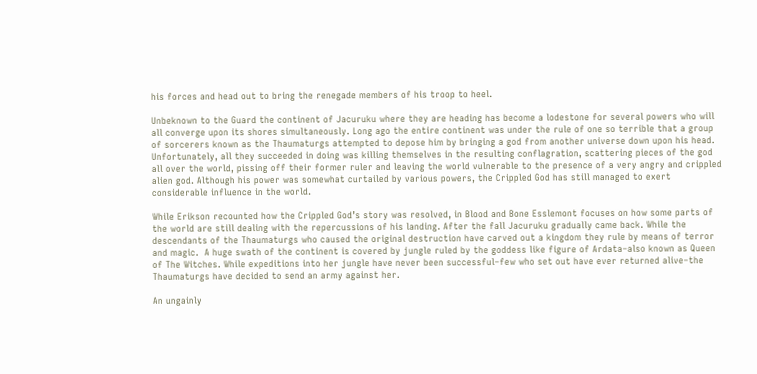his forces and head out to bring the renegade members of his troop to heel.

Unbeknown to the Guard the continent of Jacuruku where they are heading has become a lodestone for several powers who will all converge upon its shores simultaneously. Long ago the entire continent was under the rule of one so terrible that a group of sorcerers known as the Thaumaturgs attempted to depose him by bringing a god from another universe down upon his head. Unfortunately, all they succeeded in doing was killing themselves in the resulting conflagration, scattering pieces of the god all over the world, pissing off their former ruler and leaving the world vulnerable to the presence of a very angry and crippled alien god. Although his power was somewhat curtailed by various powers, the Crippled God has still managed to exert considerable influence in the world.

While Erikson recounted how the Crippled God’s story was resolved, in Blood and Bone Esslemont focuses on how some parts of the world are still dealing with the repercussions of his landing. After the fall Jacuruku gradually came back. While the descendants of the Thaumaturgs who caused the original destruction have carved out a kingdom they rule by means of terror and magic.  A huge swath of the continent is covered by jungle ruled by the goddess like figure of Ardata–also known as Queen of The Witches. While expeditions into her jungle have never been successful–few who set out have ever returned alive–the Thaumaturgs have decided to send an army against her.

An ungainly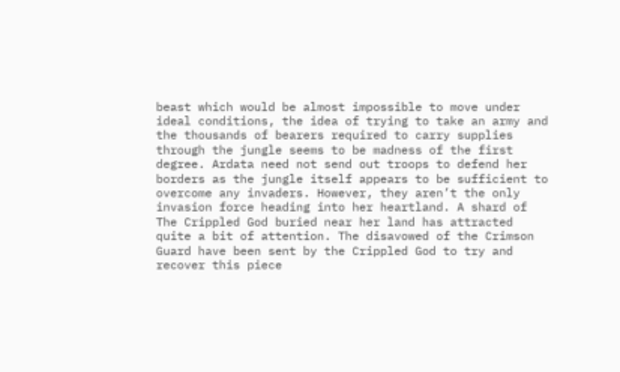beast which would be almost impossible to move under ideal conditions, the idea of trying to take an army and the thousands of bearers required to carry supplies through the jungle seems to be madness of the first degree. Ardata need not send out troops to defend her borders as the jungle itself appears to be sufficient to overcome any invaders. However, they aren’t the only invasion force heading into her heartland. A shard of The Crippled God buried near her land has attracted quite a bit of attention. The disavowed of the Crimson Guard have been sent by the Crippled God to try and recover this piece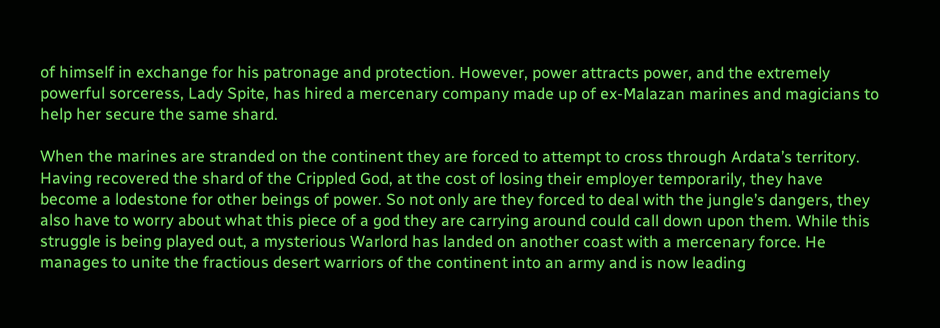of himself in exchange for his patronage and protection. However, power attracts power, and the extremely powerful sorceress, Lady Spite, has hired a mercenary company made up of ex-Malazan marines and magicians to help her secure the same shard.

When the marines are stranded on the continent they are forced to attempt to cross through Ardata’s territory. Having recovered the shard of the Crippled God, at the cost of losing their employer temporarily, they have become a lodestone for other beings of power. So not only are they forced to deal with the jungle’s dangers, they also have to worry about what this piece of a god they are carrying around could call down upon them. While this struggle is being played out, a mysterious Warlord has landed on another coast with a mercenary force. He manages to unite the fractious desert warriors of the continent into an army and is now leading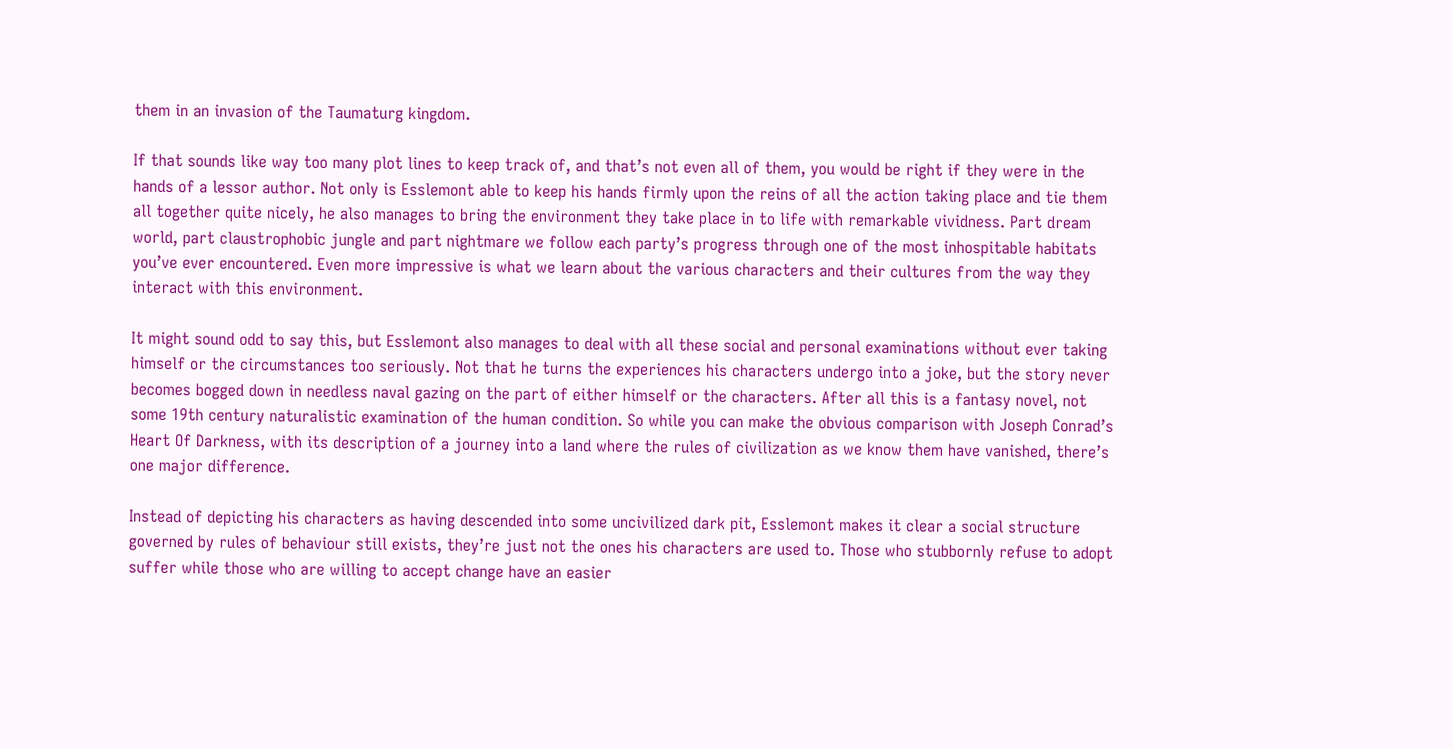them in an invasion of the Taumaturg kingdom.

If that sounds like way too many plot lines to keep track of, and that’s not even all of them, you would be right if they were in the hands of a lessor author. Not only is Esslemont able to keep his hands firmly upon the reins of all the action taking place and tie them all together quite nicely, he also manages to bring the environment they take place in to life with remarkable vividness. Part dream world, part claustrophobic jungle and part nightmare we follow each party’s progress through one of the most inhospitable habitats you’ve ever encountered. Even more impressive is what we learn about the various characters and their cultures from the way they interact with this environment.

It might sound odd to say this, but Esslemont also manages to deal with all these social and personal examinations without ever taking himself or the circumstances too seriously. Not that he turns the experiences his characters undergo into a joke, but the story never becomes bogged down in needless naval gazing on the part of either himself or the characters. After all this is a fantasy novel, not some 19th century naturalistic examination of the human condition. So while you can make the obvious comparison with Joseph Conrad’s Heart Of Darkness, with its description of a journey into a land where the rules of civilization as we know them have vanished, there’s one major difference.

Instead of depicting his characters as having descended into some uncivilized dark pit, Esslemont makes it clear a social structure governed by rules of behaviour still exists, they’re just not the ones his characters are used to. Those who stubbornly refuse to adopt suffer while those who are willing to accept change have an easier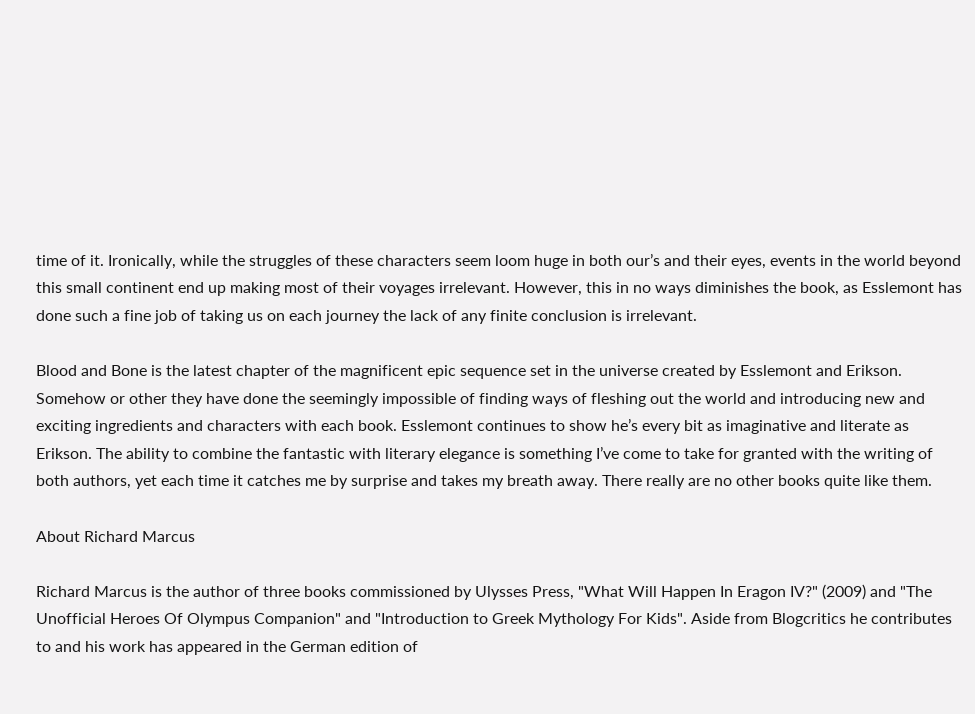time of it. Ironically, while the struggles of these characters seem loom huge in both our’s and their eyes, events in the world beyond this small continent end up making most of their voyages irrelevant. However, this in no ways diminishes the book, as Esslemont has done such a fine job of taking us on each journey the lack of any finite conclusion is irrelevant.

Blood and Bone is the latest chapter of the magnificent epic sequence set in the universe created by Esslemont and Erikson. Somehow or other they have done the seemingly impossible of finding ways of fleshing out the world and introducing new and exciting ingredients and characters with each book. Esslemont continues to show he’s every bit as imaginative and literate as Erikson. The ability to combine the fantastic with literary elegance is something I’ve come to take for granted with the writing of both authors, yet each time it catches me by surprise and takes my breath away. There really are no other books quite like them.

About Richard Marcus

Richard Marcus is the author of three books commissioned by Ulysses Press, "What Will Happen In Eragon IV?" (2009) and "The Unofficial Heroes Of Olympus Companion" and "Introduction to Greek Mythology For Kids". Aside from Blogcritics he contributes to and his work has appeared in the German edition of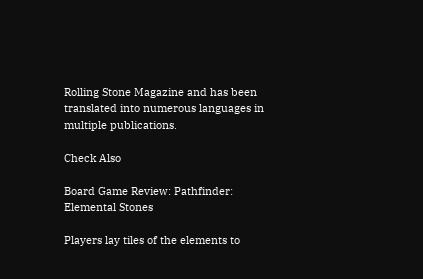Rolling Stone Magazine and has been translated into numerous languages in multiple publications.

Check Also

Board Game Review: Pathfinder: Elemental Stones

Players lay tiles of the elements to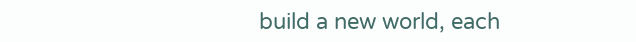build a new world, each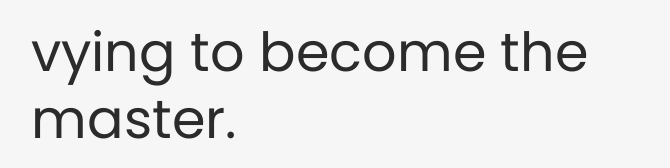vying to become the master.